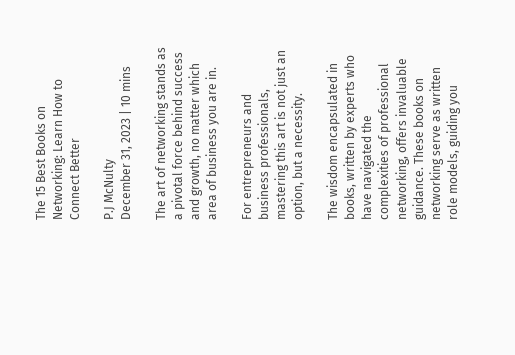The 15 Best Books on Networking: Learn How to Connect Better

P.J McNulty
December 31, 2023 | 10 mins

The art of networking stands as a pivotal force behind success and growth, no matter which area of business you are in.

For entrepreneurs and business professionals, mastering this art is not just an option, but a necessity.

The wisdom encapsulated in books, written by experts who have navigated the complexities of professional networking, offers invaluable guidance. These books on networking serve as written role models, guiding you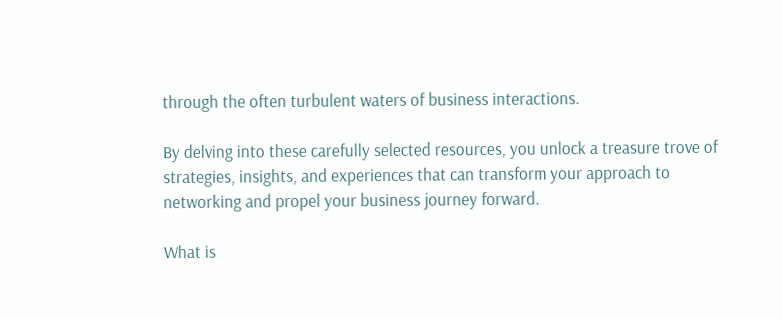through the often turbulent waters of business interactions.

By delving into these carefully selected resources, you unlock a treasure trove of strategies, insights, and experiences that can transform your approach to networking and propel your business journey forward.

What is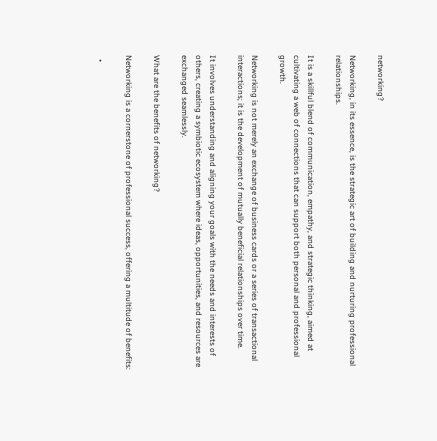networking?

Networking, in its essence, is the strategic art of building and nurturing professional relationships.

It is a skillful blend of communication, empathy, and strategic thinking, aimed at cultivating a web of connections that can support both personal and professional growth.

Networking is not merely an exchange of business cards or a series of transactional interactions; it is the development of mutually beneficial relationships over time.

It involves understanding and aligning your goals with the needs and interests of others, creating a symbiotic ecosystem where ideas, opportunities, and resources are exchanged seamlessly.

What are the benefits of networking?

Networking is a cornerstone of professional success, offering a multitude of benefits:

  •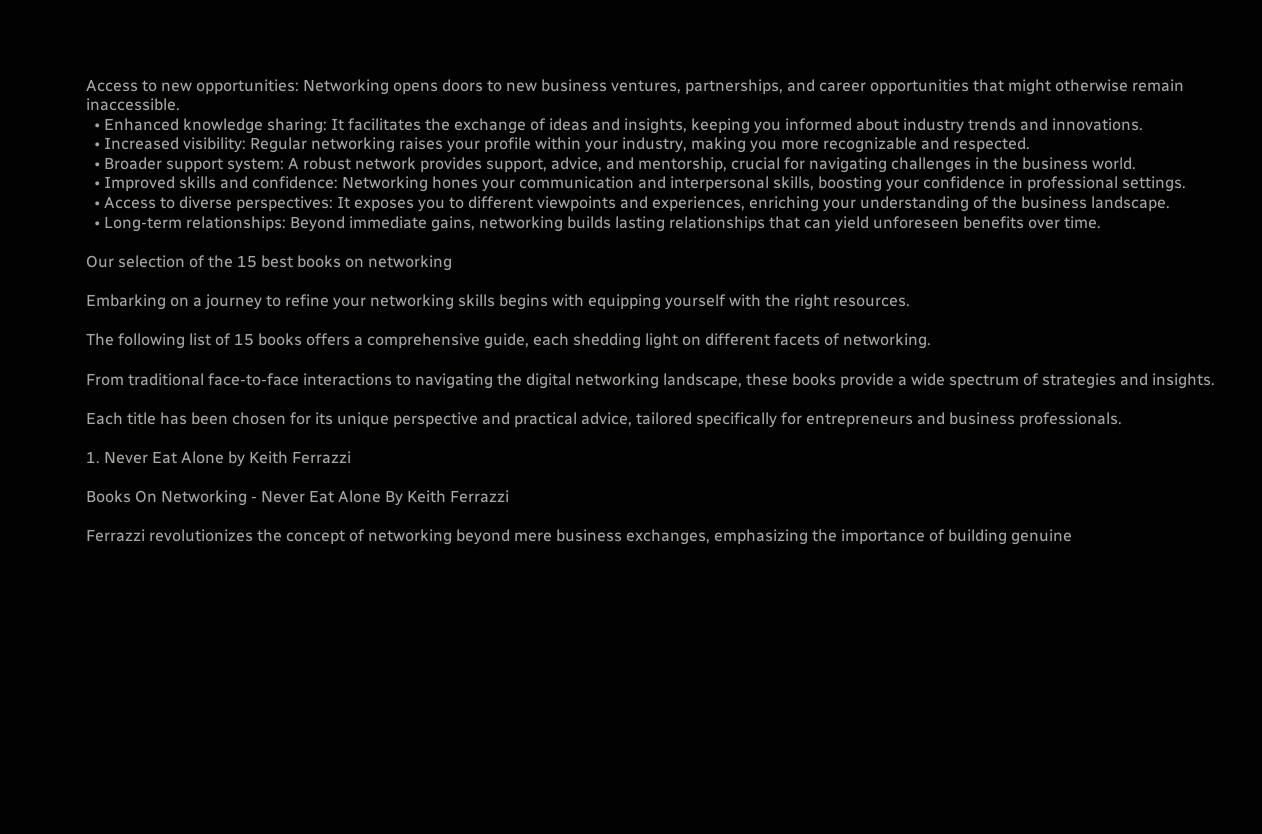Access to new opportunities: Networking opens doors to new business ventures, partnerships, and career opportunities that might otherwise remain inaccessible.
  • Enhanced knowledge sharing: It facilitates the exchange of ideas and insights, keeping you informed about industry trends and innovations.
  • Increased visibility: Regular networking raises your profile within your industry, making you more recognizable and respected.
  • Broader support system: A robust network provides support, advice, and mentorship, crucial for navigating challenges in the business world.
  • Improved skills and confidence: Networking hones your communication and interpersonal skills, boosting your confidence in professional settings.
  • Access to diverse perspectives: It exposes you to different viewpoints and experiences, enriching your understanding of the business landscape.
  • Long-term relationships: Beyond immediate gains, networking builds lasting relationships that can yield unforeseen benefits over time.

Our selection of the 15 best books on networking

Embarking on a journey to refine your networking skills begins with equipping yourself with the right resources.

The following list of 15 books offers a comprehensive guide, each shedding light on different facets of networking.

From traditional face-to-face interactions to navigating the digital networking landscape, these books provide a wide spectrum of strategies and insights.

Each title has been chosen for its unique perspective and practical advice, tailored specifically for entrepreneurs and business professionals.

1. Never Eat Alone by Keith Ferrazzi

Books On Networking - Never Eat Alone By Keith Ferrazzi

Ferrazzi revolutionizes the concept of networking beyond mere business exchanges, emphasizing the importance of building genuine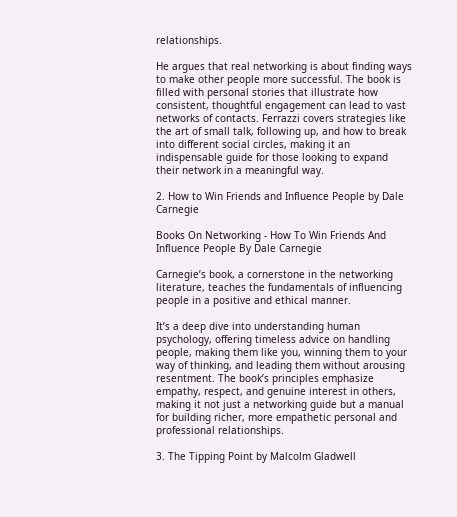relationships.

He argues that real networking is about finding ways to make other people more successful. The book is filled with personal stories that illustrate how consistent, thoughtful engagement can lead to vast networks of contacts. Ferrazzi covers strategies like the art of small talk, following up, and how to break into different social circles, making it an indispensable guide for those looking to expand their network in a meaningful way.

2. How to Win Friends and Influence People by Dale Carnegie

Books On Networking - How To Win Friends And Influence People By Dale Carnegie

Carnegie’s book, a cornerstone in the networking literature, teaches the fundamentals of influencing people in a positive and ethical manner.

It’s a deep dive into understanding human psychology, offering timeless advice on handling people, making them like you, winning them to your way of thinking, and leading them without arousing resentment. The book’s principles emphasize empathy, respect, and genuine interest in others, making it not just a networking guide but a manual for building richer, more empathetic personal and professional relationships.

3. The Tipping Point by Malcolm Gladwell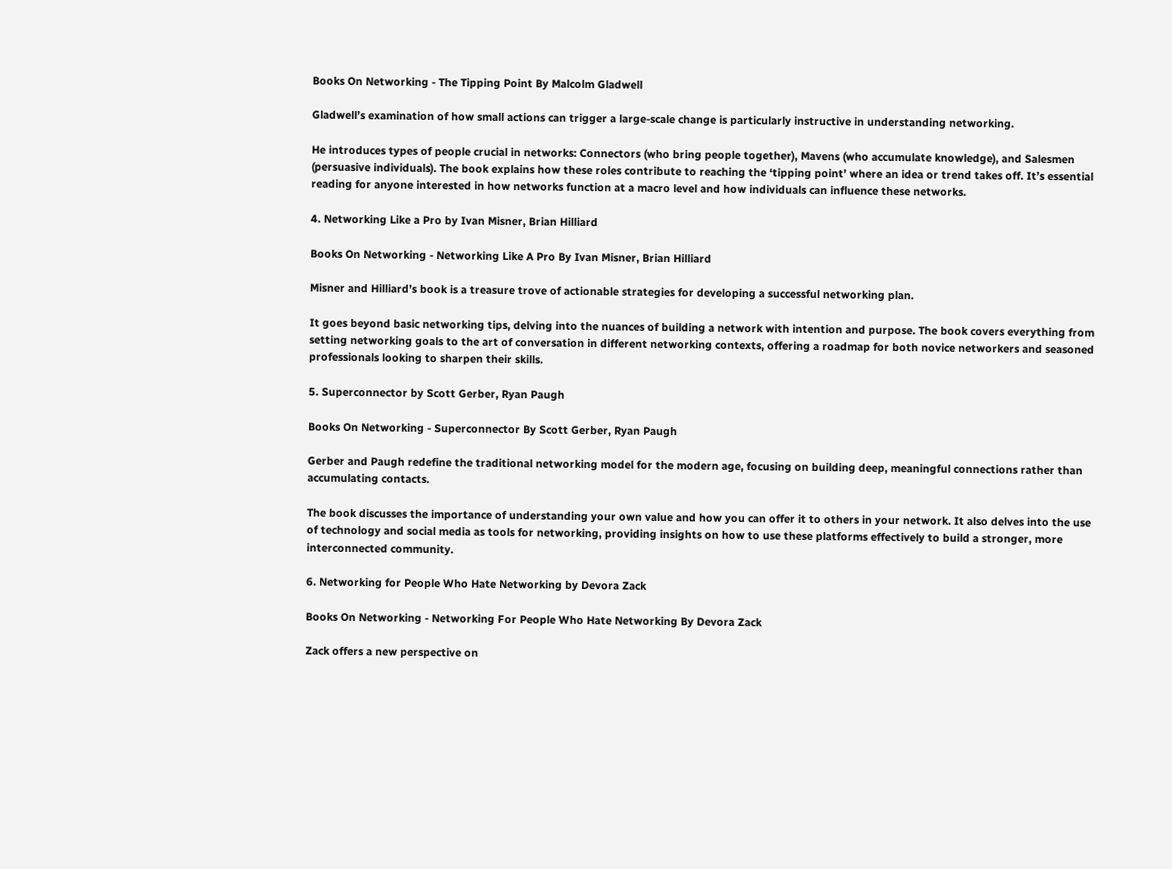Books On Networking - The Tipping Point By Malcolm Gladwell

Gladwell’s examination of how small actions can trigger a large-scale change is particularly instructive in understanding networking.

He introduces types of people crucial in networks: Connectors (who bring people together), Mavens (who accumulate knowledge), and Salesmen (persuasive individuals). The book explains how these roles contribute to reaching the ‘tipping point’ where an idea or trend takes off. It’s essential reading for anyone interested in how networks function at a macro level and how individuals can influence these networks.

4. Networking Like a Pro by Ivan Misner, Brian Hilliard

Books On Networking - Networking Like A Pro By Ivan Misner, Brian Hilliard

Misner and Hilliard’s book is a treasure trove of actionable strategies for developing a successful networking plan.

It goes beyond basic networking tips, delving into the nuances of building a network with intention and purpose. The book covers everything from setting networking goals to the art of conversation in different networking contexts, offering a roadmap for both novice networkers and seasoned professionals looking to sharpen their skills.

5. Superconnector by Scott Gerber, Ryan Paugh

Books On Networking - Superconnector By Scott Gerber, Ryan Paugh

Gerber and Paugh redefine the traditional networking model for the modern age, focusing on building deep, meaningful connections rather than accumulating contacts.

The book discusses the importance of understanding your own value and how you can offer it to others in your network. It also delves into the use of technology and social media as tools for networking, providing insights on how to use these platforms effectively to build a stronger, more interconnected community.

6. Networking for People Who Hate Networking by Devora Zack

Books On Networking - Networking For People Who Hate Networking By Devora Zack

Zack offers a new perspective on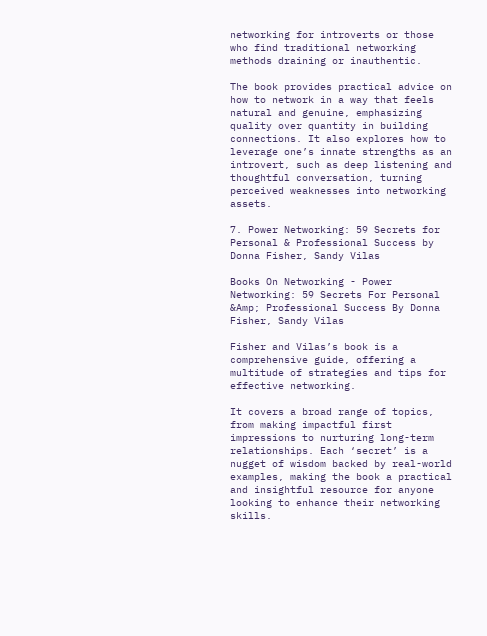networking for introverts or those who find traditional networking methods draining or inauthentic.

The book provides practical advice on how to network in a way that feels natural and genuine, emphasizing quality over quantity in building connections. It also explores how to leverage one’s innate strengths as an introvert, such as deep listening and thoughtful conversation, turning perceived weaknesses into networking assets.

7. Power Networking: 59 Secrets for Personal & Professional Success by Donna Fisher, Sandy Vilas

Books On Networking - Power Networking: 59 Secrets For Personal &Amp; Professional Success By Donna Fisher, Sandy Vilas

Fisher and Vilas’s book is a comprehensive guide, offering a multitude of strategies and tips for effective networking.

It covers a broad range of topics, from making impactful first impressions to nurturing long-term relationships. Each ‘secret’ is a nugget of wisdom backed by real-world examples, making the book a practical and insightful resource for anyone looking to enhance their networking skills.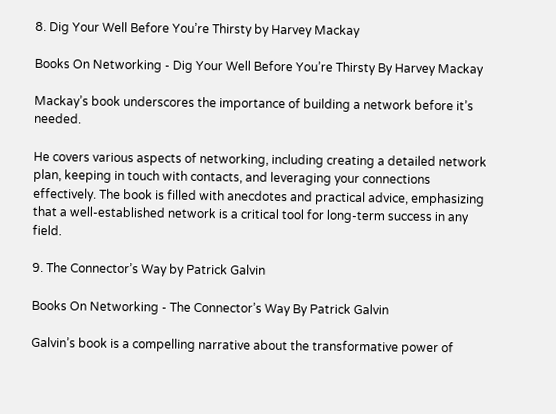8. Dig Your Well Before You’re Thirsty by Harvey Mackay

Books On Networking - Dig Your Well Before You’re Thirsty By Harvey Mackay

Mackay’s book underscores the importance of building a network before it’s needed.

He covers various aspects of networking, including creating a detailed network plan, keeping in touch with contacts, and leveraging your connections effectively. The book is filled with anecdotes and practical advice, emphasizing that a well-established network is a critical tool for long-term success in any field.

9. The Connector’s Way by Patrick Galvin

Books On Networking - The Connector’s Way By Patrick Galvin

Galvin’s book is a compelling narrative about the transformative power of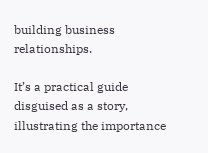building business relationships.

It’s a practical guide disguised as a story, illustrating the importance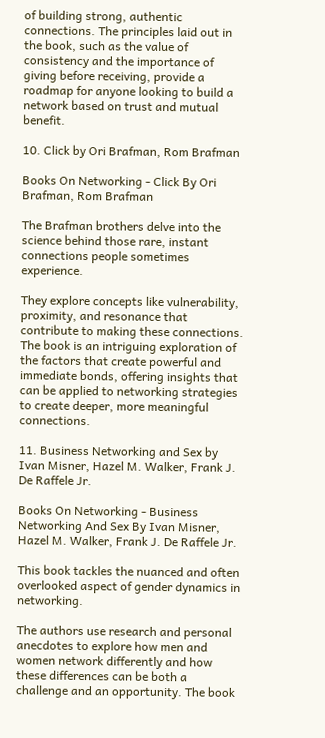of building strong, authentic connections. The principles laid out in the book, such as the value of consistency and the importance of giving before receiving, provide a roadmap for anyone looking to build a network based on trust and mutual benefit.

10. Click by Ori Brafman, Rom Brafman

Books On Networking - Click By Ori Brafman, Rom Brafman

The Brafman brothers delve into the science behind those rare, instant connections people sometimes experience.

They explore concepts like vulnerability, proximity, and resonance that contribute to making these connections. The book is an intriguing exploration of the factors that create powerful and immediate bonds, offering insights that can be applied to networking strategies to create deeper, more meaningful connections.

11. Business Networking and Sex by Ivan Misner, Hazel M. Walker, Frank J. De Raffele Jr.

Books On Networking - Business Networking And Sex By Ivan Misner, Hazel M. Walker, Frank J. De Raffele Jr.

This book tackles the nuanced and often overlooked aspect of gender dynamics in networking.

The authors use research and personal anecdotes to explore how men and women network differently and how these differences can be both a challenge and an opportunity. The book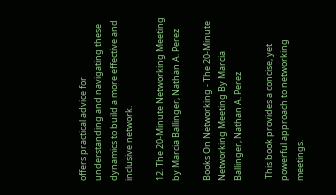offers practical advice for understanding and navigating these dynamics to build a more effective and inclusive network.

12. The 20-Minute Networking Meeting by Marcia Ballinger, Nathan A. Perez

Books On Networking - The 20-Minute Networking Meeting By Marcia Ballinger, Nathan A. Perez

 This book provides a concise, yet powerful approach to networking meetings.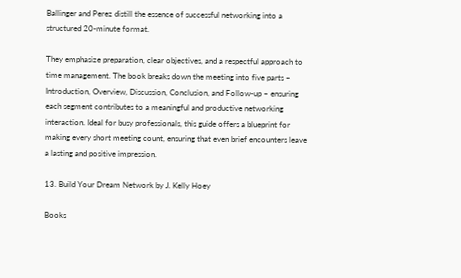Ballinger and Perez distill the essence of successful networking into a structured 20-minute format.

They emphasize preparation, clear objectives, and a respectful approach to time management. The book breaks down the meeting into five parts – Introduction, Overview, Discussion, Conclusion, and Follow-up – ensuring each segment contributes to a meaningful and productive networking interaction. Ideal for busy professionals, this guide offers a blueprint for making every short meeting count, ensuring that even brief encounters leave a lasting and positive impression.

13. Build Your Dream Network by J. Kelly Hoey

Books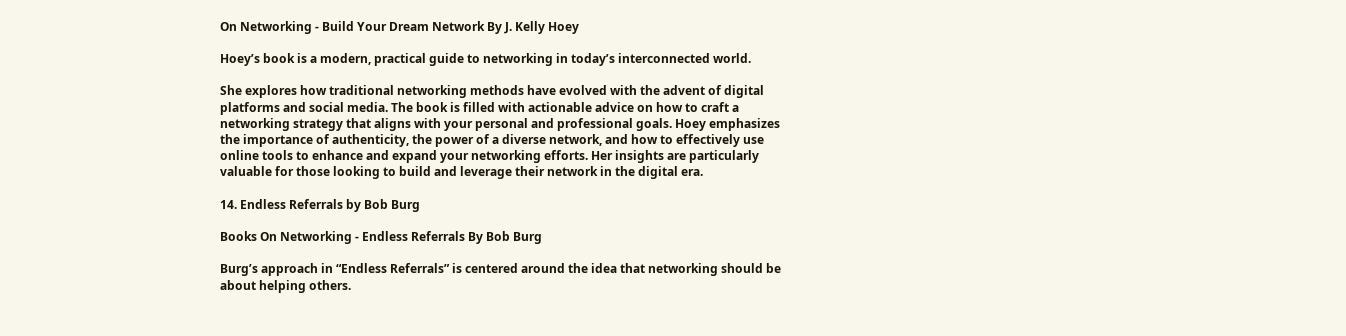On Networking - Build Your Dream Network By J. Kelly Hoey

Hoey’s book is a modern, practical guide to networking in today’s interconnected world.

She explores how traditional networking methods have evolved with the advent of digital platforms and social media. The book is filled with actionable advice on how to craft a networking strategy that aligns with your personal and professional goals. Hoey emphasizes the importance of authenticity, the power of a diverse network, and how to effectively use online tools to enhance and expand your networking efforts. Her insights are particularly valuable for those looking to build and leverage their network in the digital era.

14. Endless Referrals by Bob Burg

Books On Networking - Endless Referrals By Bob Burg

Burg’s approach in “Endless Referrals” is centered around the idea that networking should be about helping others.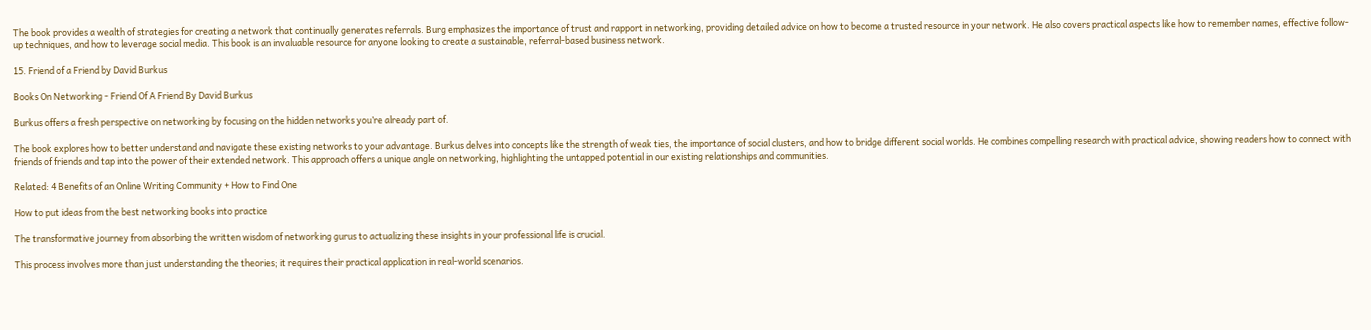The book provides a wealth of strategies for creating a network that continually generates referrals. Burg emphasizes the importance of trust and rapport in networking, providing detailed advice on how to become a trusted resource in your network. He also covers practical aspects like how to remember names, effective follow-up techniques, and how to leverage social media. This book is an invaluable resource for anyone looking to create a sustainable, referral-based business network.

15. Friend of a Friend by David Burkus

Books On Networking - Friend Of A Friend By David Burkus

Burkus offers a fresh perspective on networking by focusing on the hidden networks you’re already part of.

The book explores how to better understand and navigate these existing networks to your advantage. Burkus delves into concepts like the strength of weak ties, the importance of social clusters, and how to bridge different social worlds. He combines compelling research with practical advice, showing readers how to connect with friends of friends and tap into the power of their extended network. This approach offers a unique angle on networking, highlighting the untapped potential in our existing relationships and communities.

Related: 4 Benefits of an Online Writing Community + How to Find One

How to put ideas from the best networking books into practice

The transformative journey from absorbing the written wisdom of networking gurus to actualizing these insights in your professional life is crucial.

This process involves more than just understanding the theories; it requires their practical application in real-world scenarios.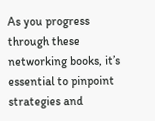As you progress through these networking books, it’s essential to pinpoint strategies and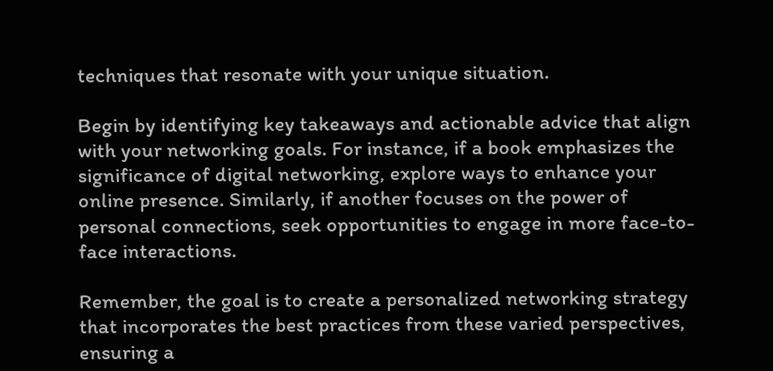techniques that resonate with your unique situation.

Begin by identifying key takeaways and actionable advice that align with your networking goals. For instance, if a book emphasizes the significance of digital networking, explore ways to enhance your online presence. Similarly, if another focuses on the power of personal connections, seek opportunities to engage in more face-to-face interactions.

Remember, the goal is to create a personalized networking strategy that incorporates the best practices from these varied perspectives, ensuring a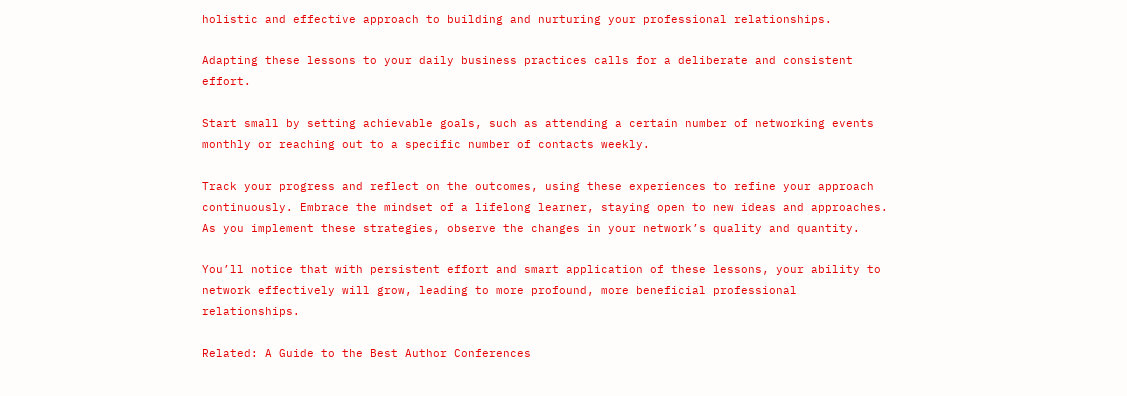holistic and effective approach to building and nurturing your professional relationships.

Adapting these lessons to your daily business practices calls for a deliberate and consistent effort.

Start small by setting achievable goals, such as attending a certain number of networking events monthly or reaching out to a specific number of contacts weekly.

Track your progress and reflect on the outcomes, using these experiences to refine your approach continuously. Embrace the mindset of a lifelong learner, staying open to new ideas and approaches. As you implement these strategies, observe the changes in your network’s quality and quantity.

You’ll notice that with persistent effort and smart application of these lessons, your ability to network effectively will grow, leading to more profound, more beneficial professional relationships.

Related: A Guide to the Best Author Conferences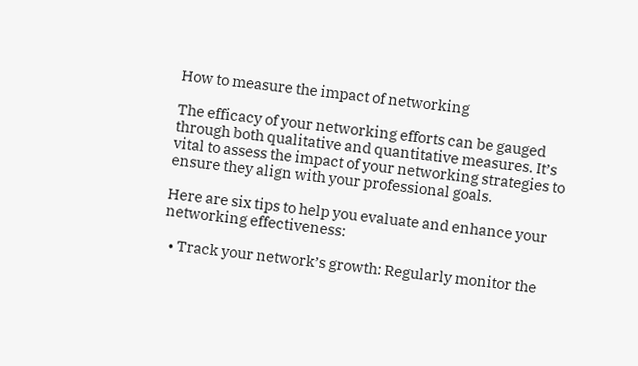How to measure the impact of networking

The efficacy of your networking efforts can be gauged through both qualitative and quantitative measures. It’s vital to assess the impact of your networking strategies to ensure they align with your professional goals.

Here are six tips to help you evaluate and enhance your networking effectiveness:

  • Track your network’s growth: Regularly monitor the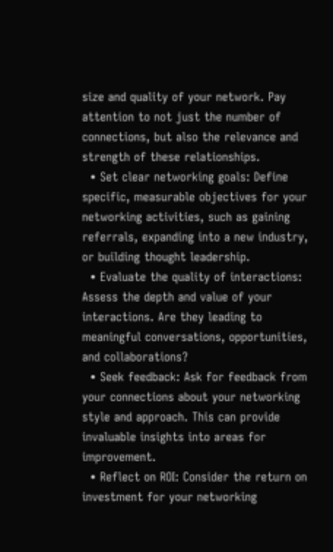size and quality of your network. Pay attention to not just the number of connections, but also the relevance and strength of these relationships.
  • Set clear networking goals: Define specific, measurable objectives for your networking activities, such as gaining referrals, expanding into a new industry, or building thought leadership.
  • Evaluate the quality of interactions: Assess the depth and value of your interactions. Are they leading to meaningful conversations, opportunities, and collaborations?
  • Seek feedback: Ask for feedback from your connections about your networking style and approach. This can provide invaluable insights into areas for improvement.
  • Reflect on ROI: Consider the return on investment for your networking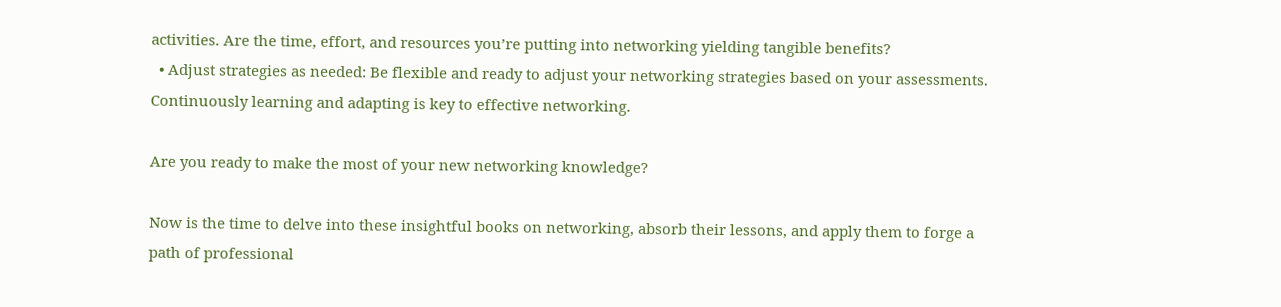activities. Are the time, effort, and resources you’re putting into networking yielding tangible benefits?
  • Adjust strategies as needed: Be flexible and ready to adjust your networking strategies based on your assessments. Continuously learning and adapting is key to effective networking.

Are you ready to make the most of your new networking knowledge?

Now is the time to delve into these insightful books on networking, absorb their lessons, and apply them to forge a path of professional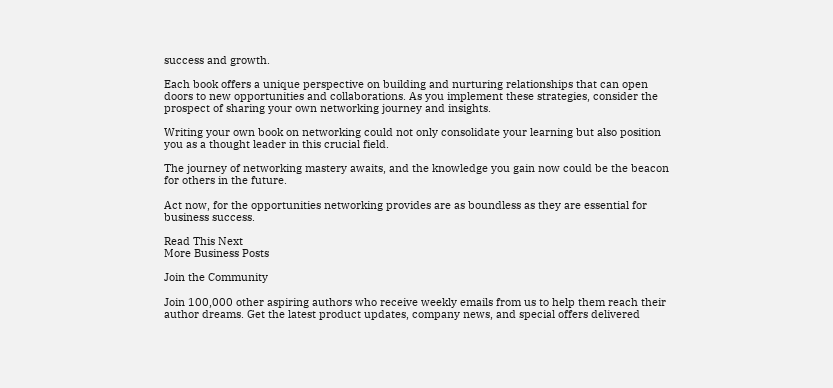success and growth.

Each book offers a unique perspective on building and nurturing relationships that can open doors to new opportunities and collaborations. As you implement these strategies, consider the prospect of sharing your own networking journey and insights.

Writing your own book on networking could not only consolidate your learning but also position you as a thought leader in this crucial field.

The journey of networking mastery awaits, and the knowledge you gain now could be the beacon for others in the future.

Act now, for the opportunities networking provides are as boundless as they are essential for business success.

Read This Next
More Business Posts

Join the Community

Join 100,000 other aspiring authors who receive weekly emails from us to help them reach their author dreams. Get the latest product updates, company news, and special offers delivered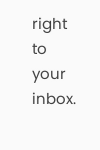right to your inbox.